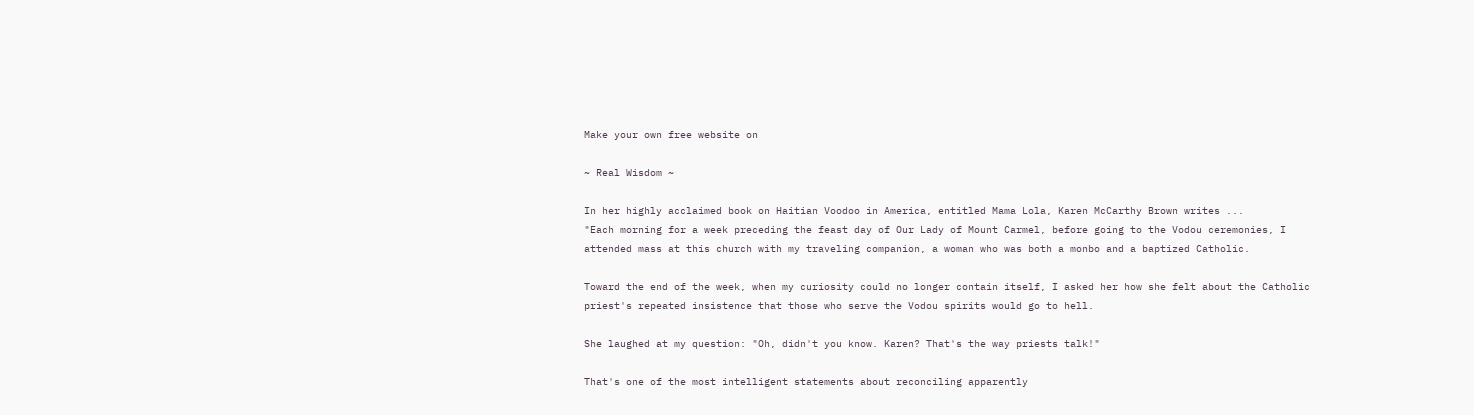Make your own free website on

~ Real Wisdom ~

In her highly acclaimed book on Haitian Voodoo in America, entitled Mama Lola, Karen McCarthy Brown writes ...
"Each morning for a week preceding the feast day of Our Lady of Mount Carmel, before going to the Vodou ceremonies, I attended mass at this church with my traveling companion, a woman who was both a monbo and a baptized Catholic.

Toward the end of the week, when my curiosity could no longer contain itself, I asked her how she felt about the Catholic priest's repeated insistence that those who serve the Vodou spirits would go to hell.

She laughed at my question: "Oh, didn't you know. Karen? That's the way priests talk!"

That's one of the most intelligent statements about reconciling apparently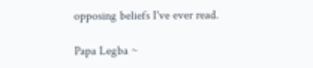opposing beliefs I've ever read.

Papa Legba ~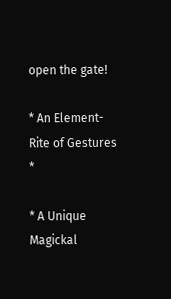open the gate!

* An Element-Rite of Gestures *

* A Unique Magickal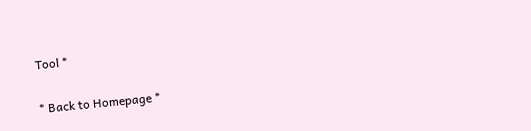Tool *

* Back to Homepage *